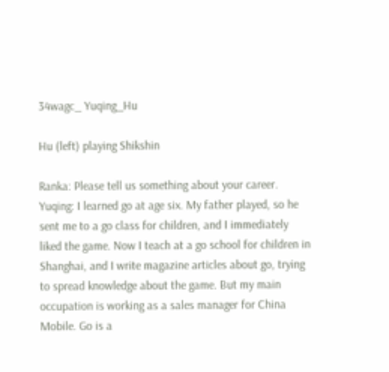34wagc_ Yuqing_Hu

Hu (left) playing Shikshin

Ranka: Please tell us something about your career.
Yuqing: I learned go at age six. My father played, so he sent me to a go class for children, and I immediately liked the game. Now I teach at a go school for children in Shanghai, and I write magazine articles about go, trying to spread knowledge about the game. But my main occupation is working as a sales manager for China Mobile. Go is a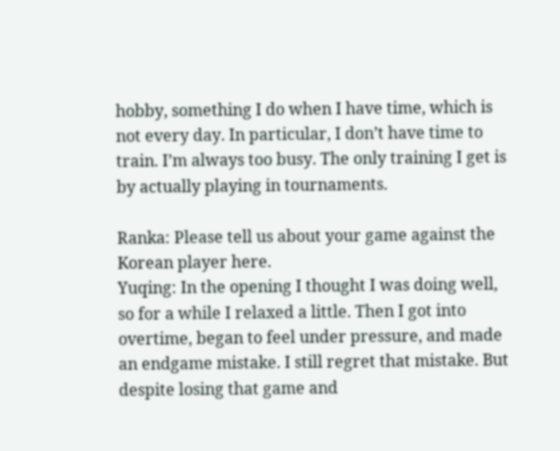hobby, something I do when I have time, which is not every day. In particular, I don’t have time to train. I’m always too busy. The only training I get is by actually playing in tournaments.

Ranka: Please tell us about your game against the Korean player here.
Yuqing: In the opening I thought I was doing well, so for a while I relaxed a little. Then I got into overtime, began to feel under pressure, and made an endgame mistake. I still regret that mistake. But despite losing that game and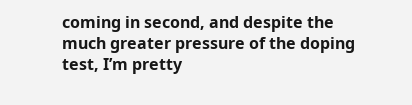coming in second, and despite the much greater pressure of the doping test, I’m pretty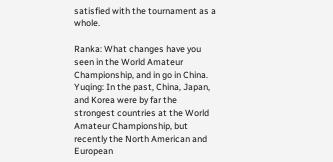satisfied with the tournament as a whole.

Ranka: What changes have you seen in the World Amateur Championship, and in go in China.
Yuqing: In the past, China, Japan, and Korea were by far the strongest countries at the World Amateur Championship, but recently the North American and European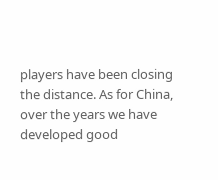players have been closing the distance. As for China, over the years we have developed good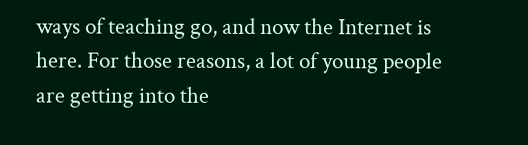ways of teaching go, and now the Internet is here. For those reasons, a lot of young people are getting into the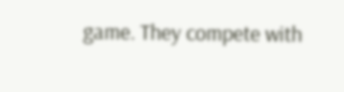game. They compete with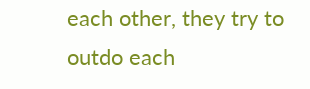each other, they try to outdo each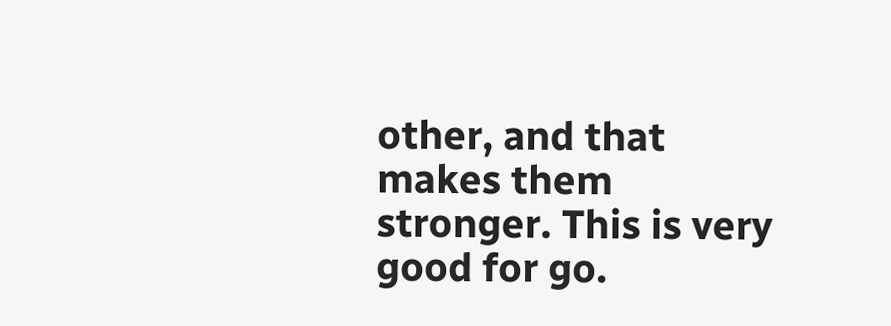other, and that makes them stronger. This is very good for go.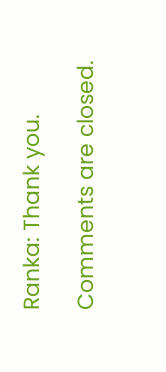Ranka: Thank you.

Comments are closed.